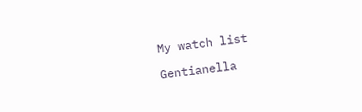My watch list

Gentianella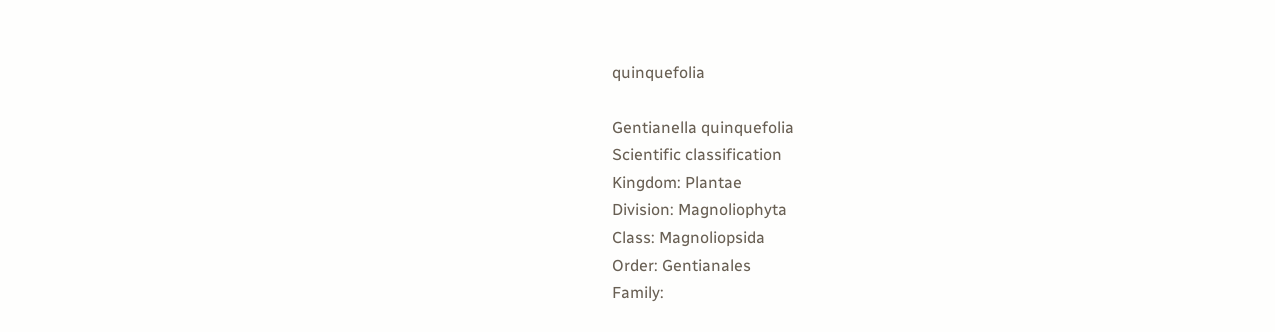quinquefolia

Gentianella quinquefolia
Scientific classification
Kingdom: Plantae
Division: Magnoliophyta
Class: Magnoliopsida
Order: Gentianales
Family: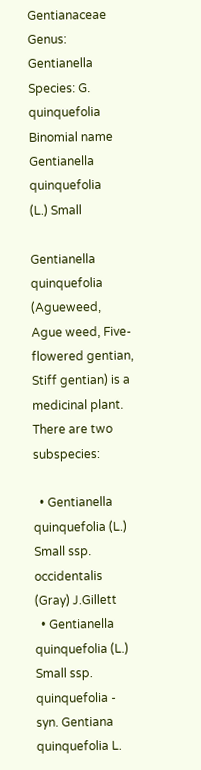Gentianaceae
Genus: Gentianella
Species: G. quinquefolia
Binomial name
Gentianella quinquefolia
(L.) Small

Gentianella quinquefolia (Agueweed, Ague weed, Five-flowered gentian, Stiff gentian) is a medicinal plant. There are two subspecies:

  • Gentianella quinquefolia (L.) Small ssp. occidentalis (Gray) J.Gillett
  • Gentianella quinquefolia (L.) Small ssp. quinquefolia - syn. Gentiana quinquefolia L.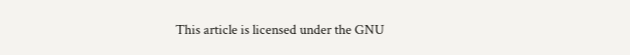This article is licensed under the GNU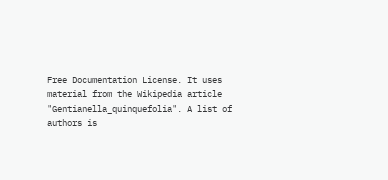Free Documentation License. It uses material from the Wikipedia article "Gentianella_quinquefolia". A list of authors is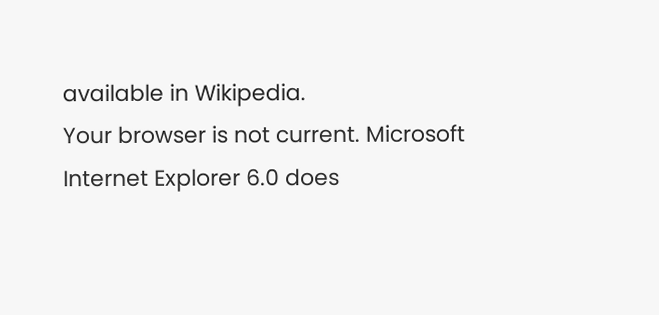available in Wikipedia.
Your browser is not current. Microsoft Internet Explorer 6.0 does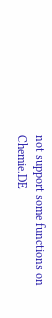not support some functions on Chemie.DE